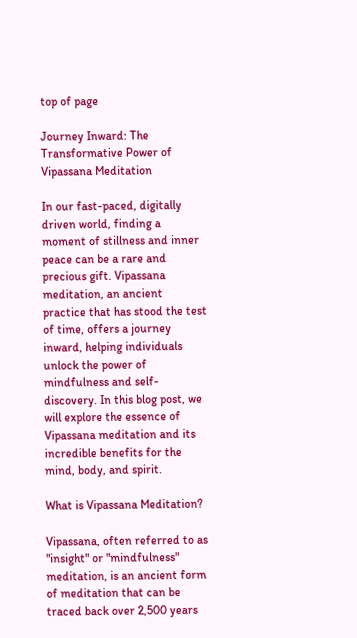top of page

Journey Inward: The Transformative Power of Vipassana Meditation

In our fast-paced, digitally driven world, finding a moment of stillness and inner peace can be a rare and precious gift. Vipassana meditation, an ancient practice that has stood the test of time, offers a journey inward, helping individuals unlock the power of mindfulness and self-discovery. In this blog post, we will explore the essence of Vipassana meditation and its incredible benefits for the mind, body, and spirit.

What is Vipassana Meditation?

Vipassana, often referred to as "insight" or "mindfulness" meditation, is an ancient form of meditation that can be traced back over 2,500 years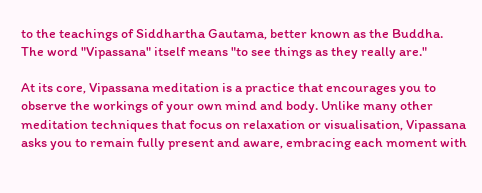to the teachings of Siddhartha Gautama, better known as the Buddha. The word "Vipassana" itself means "to see things as they really are."

At its core, Vipassana meditation is a practice that encourages you to observe the workings of your own mind and body. Unlike many other meditation techniques that focus on relaxation or visualisation, Vipassana asks you to remain fully present and aware, embracing each moment with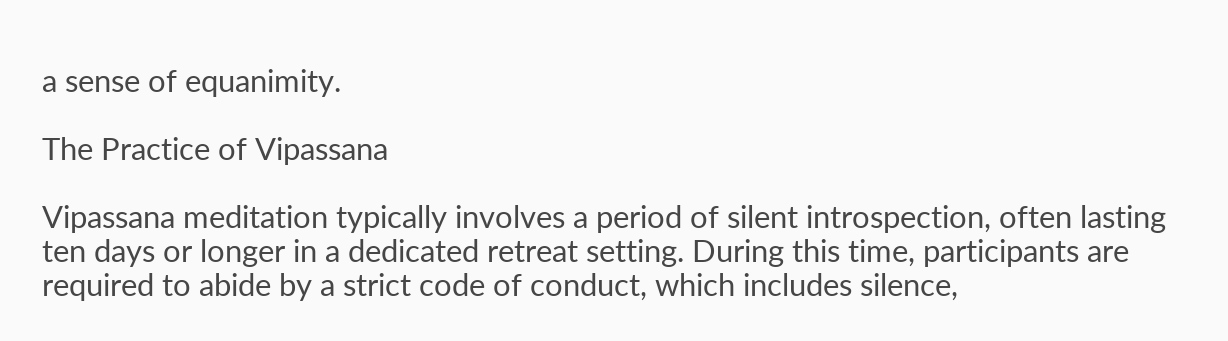a sense of equanimity.

The Practice of Vipassana

Vipassana meditation typically involves a period of silent introspection, often lasting ten days or longer in a dedicated retreat setting. During this time, participants are required to abide by a strict code of conduct, which includes silence,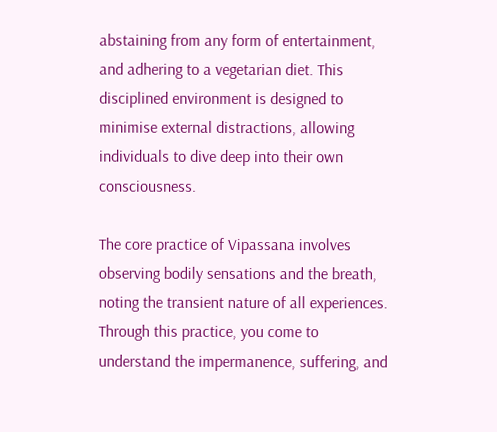abstaining from any form of entertainment, and adhering to a vegetarian diet. This disciplined environment is designed to minimise external distractions, allowing individuals to dive deep into their own consciousness.

The core practice of Vipassana involves observing bodily sensations and the breath, noting the transient nature of all experiences. Through this practice, you come to understand the impermanence, suffering, and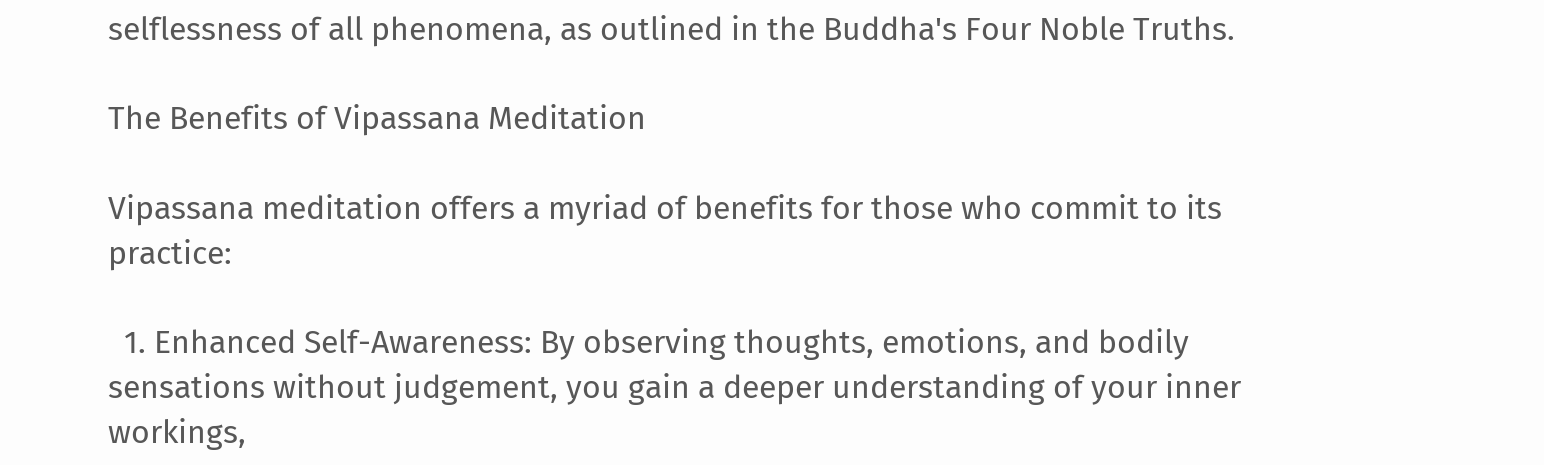selflessness of all phenomena, as outlined in the Buddha's Four Noble Truths.

The Benefits of Vipassana Meditation

Vipassana meditation offers a myriad of benefits for those who commit to its practice:

  1. Enhanced Self-Awareness: By observing thoughts, emotions, and bodily sensations without judgement, you gain a deeper understanding of your inner workings,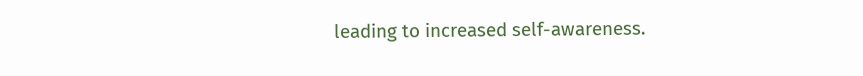leading to increased self-awareness.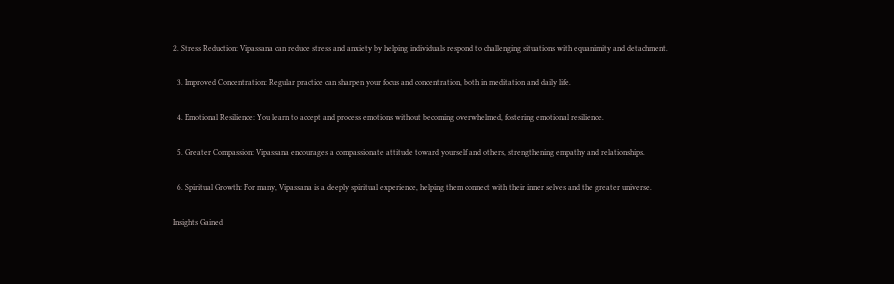2. Stress Reduction: Vipassana can reduce stress and anxiety by helping individuals respond to challenging situations with equanimity and detachment.

  3. Improved Concentration: Regular practice can sharpen your focus and concentration, both in meditation and daily life.

  4. Emotional Resilience: You learn to accept and process emotions without becoming overwhelmed, fostering emotional resilience.

  5. Greater Compassion: Vipassana encourages a compassionate attitude toward yourself and others, strengthening empathy and relationships.

  6. Spiritual Growth: For many, Vipassana is a deeply spiritual experience, helping them connect with their inner selves and the greater universe.

Insights Gained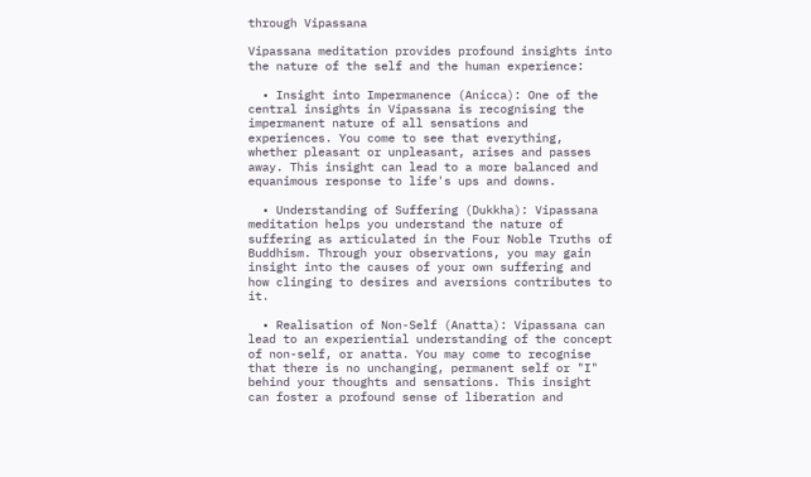through Vipassana

Vipassana meditation provides profound insights into the nature of the self and the human experience:

  • Insight into Impermanence (Anicca): One of the central insights in Vipassana is recognising the impermanent nature of all sensations and experiences. You come to see that everything, whether pleasant or unpleasant, arises and passes away. This insight can lead to a more balanced and equanimous response to life's ups and downs.

  • Understanding of Suffering (Dukkha): Vipassana meditation helps you understand the nature of suffering as articulated in the Four Noble Truths of Buddhism. Through your observations, you may gain insight into the causes of your own suffering and how clinging to desires and aversions contributes to it.

  • Realisation of Non-Self (Anatta): Vipassana can lead to an experiential understanding of the concept of non-self, or anatta. You may come to recognise that there is no unchanging, permanent self or "I" behind your thoughts and sensations. This insight can foster a profound sense of liberation and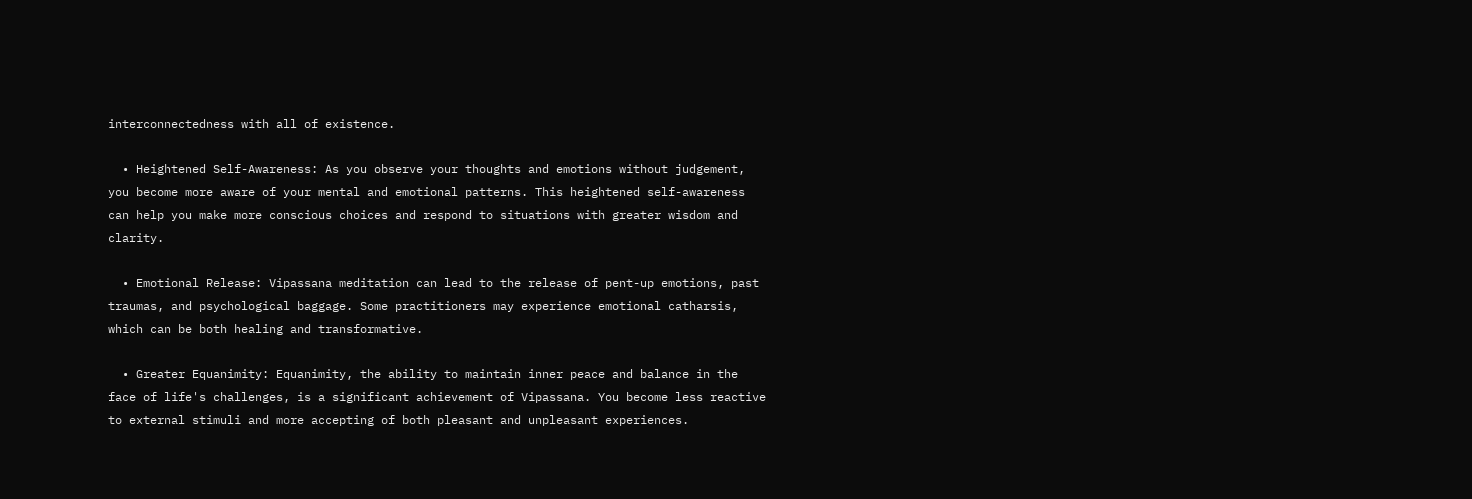interconnectedness with all of existence.

  • Heightened Self-Awareness: As you observe your thoughts and emotions without judgement, you become more aware of your mental and emotional patterns. This heightened self-awareness can help you make more conscious choices and respond to situations with greater wisdom and clarity.

  • Emotional Release: Vipassana meditation can lead to the release of pent-up emotions, past traumas, and psychological baggage. Some practitioners may experience emotional catharsis, which can be both healing and transformative.

  • Greater Equanimity: Equanimity, the ability to maintain inner peace and balance in the face of life's challenges, is a significant achievement of Vipassana. You become less reactive to external stimuli and more accepting of both pleasant and unpleasant experiences.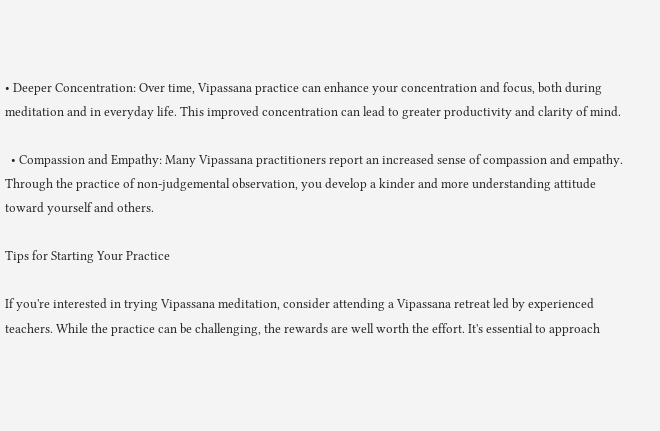• Deeper Concentration: Over time, Vipassana practice can enhance your concentration and focus, both during meditation and in everyday life. This improved concentration can lead to greater productivity and clarity of mind.

  • Compassion and Empathy: Many Vipassana practitioners report an increased sense of compassion and empathy. Through the practice of non-judgemental observation, you develop a kinder and more understanding attitude toward yourself and others.

Tips for Starting Your Practice

If you're interested in trying Vipassana meditation, consider attending a Vipassana retreat led by experienced teachers. While the practice can be challenging, the rewards are well worth the effort. It's essential to approach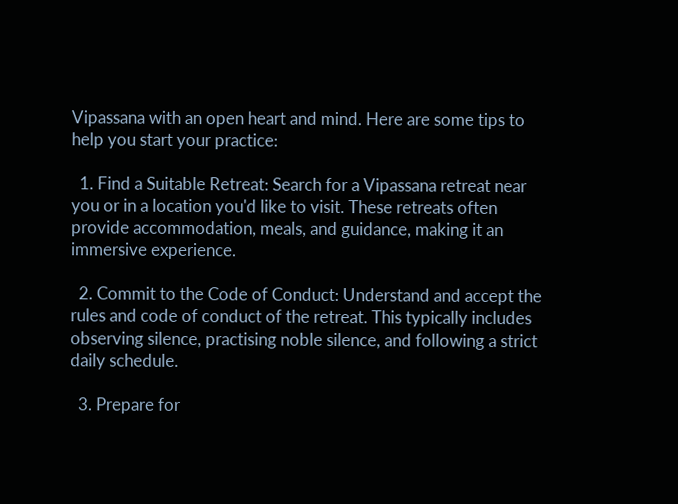Vipassana with an open heart and mind. Here are some tips to help you start your practice:

  1. Find a Suitable Retreat: Search for a Vipassana retreat near you or in a location you'd like to visit. These retreats often provide accommodation, meals, and guidance, making it an immersive experience.

  2. Commit to the Code of Conduct: Understand and accept the rules and code of conduct of the retreat. This typically includes observing silence, practising noble silence, and following a strict daily schedule.

  3. Prepare for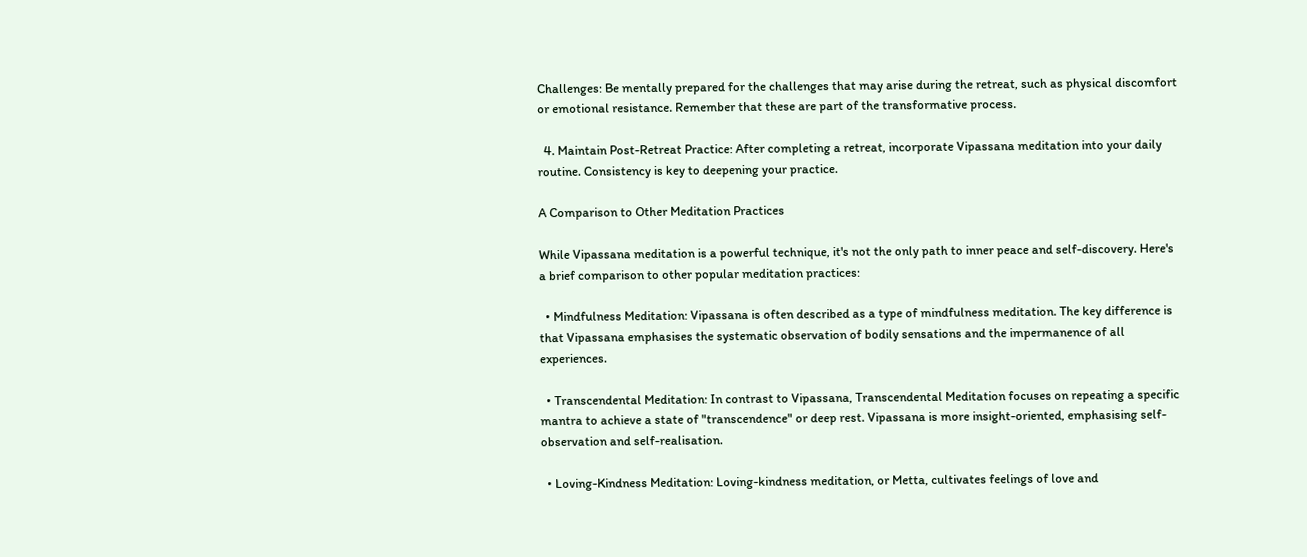Challenges: Be mentally prepared for the challenges that may arise during the retreat, such as physical discomfort or emotional resistance. Remember that these are part of the transformative process.

  4. Maintain Post-Retreat Practice: After completing a retreat, incorporate Vipassana meditation into your daily routine. Consistency is key to deepening your practice.

A Comparison to Other Meditation Practices

While Vipassana meditation is a powerful technique, it's not the only path to inner peace and self-discovery. Here's a brief comparison to other popular meditation practices:

  • Mindfulness Meditation: Vipassana is often described as a type of mindfulness meditation. The key difference is that Vipassana emphasises the systematic observation of bodily sensations and the impermanence of all experiences.

  • Transcendental Meditation: In contrast to Vipassana, Transcendental Meditation focuses on repeating a specific mantra to achieve a state of "transcendence" or deep rest. Vipassana is more insight-oriented, emphasising self-observation and self-realisation.

  • Loving-Kindness Meditation: Loving-kindness meditation, or Metta, cultivates feelings of love and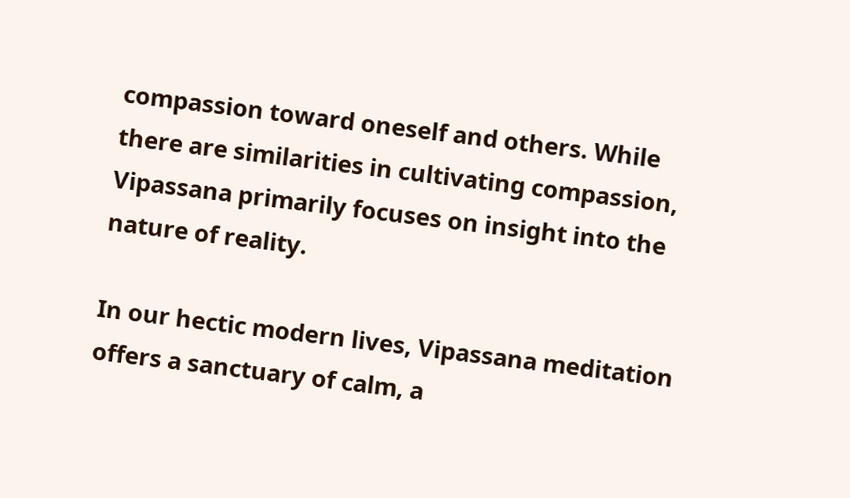compassion toward oneself and others. While there are similarities in cultivating compassion, Vipassana primarily focuses on insight into the nature of reality.

In our hectic modern lives, Vipassana meditation offers a sanctuary of calm, a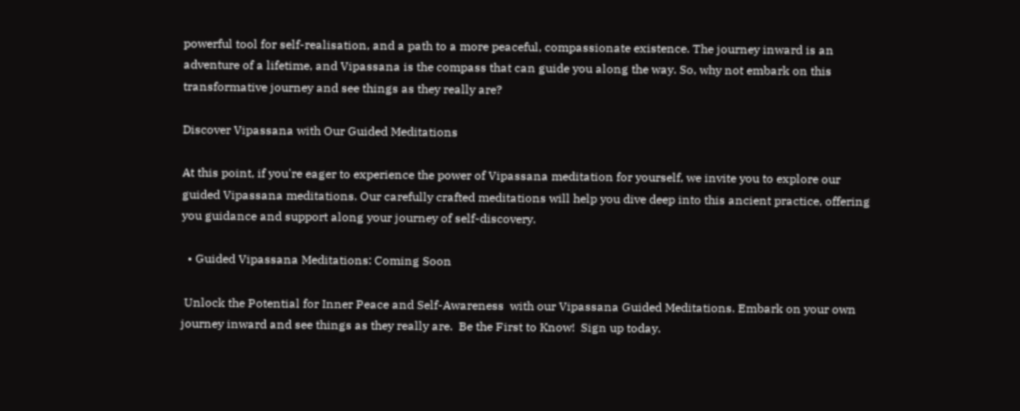powerful tool for self-realisation, and a path to a more peaceful, compassionate existence. The journey inward is an adventure of a lifetime, and Vipassana is the compass that can guide you along the way. So, why not embark on this transformative journey and see things as they really are?

Discover Vipassana with Our Guided Meditations

At this point, if you're eager to experience the power of Vipassana meditation for yourself, we invite you to explore our guided Vipassana meditations. Our carefully crafted meditations will help you dive deep into this ancient practice, offering you guidance and support along your journey of self-discovery.

  • Guided Vipassana Meditations: Coming Soon

 Unlock the Potential for Inner Peace and Self-Awareness  with our Vipassana Guided Meditations. Embark on your own journey inward and see things as they really are.  Be the First to Know!  Sign up today.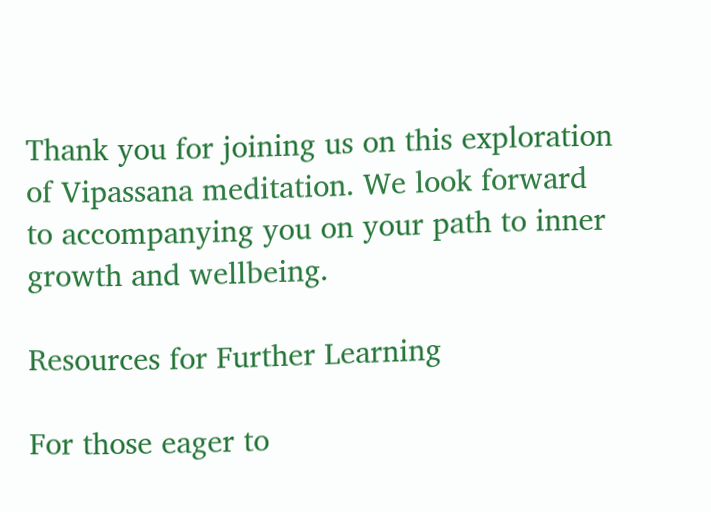Thank you for joining us on this exploration of Vipassana meditation. We look forward to accompanying you on your path to inner growth and wellbeing.

Resources for Further Learning

For those eager to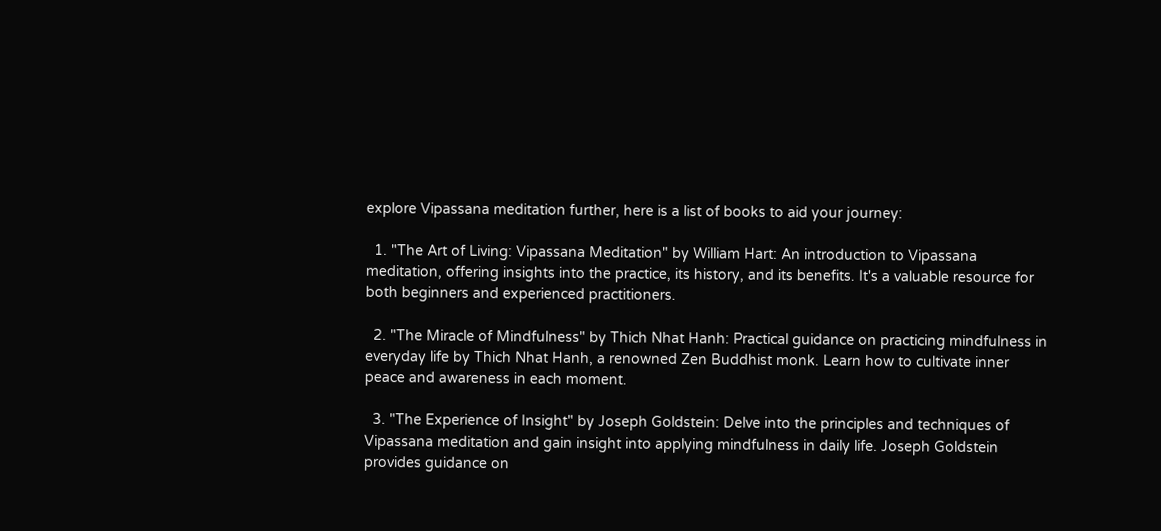explore Vipassana meditation further, here is a list of books to aid your journey:

  1. "The Art of Living: Vipassana Meditation" by William Hart: An introduction to Vipassana meditation, offering insights into the practice, its history, and its benefits. It's a valuable resource for both beginners and experienced practitioners.

  2. "The Miracle of Mindfulness" by Thich Nhat Hanh: Practical guidance on practicing mindfulness in everyday life by Thich Nhat Hanh, a renowned Zen Buddhist monk. Learn how to cultivate inner peace and awareness in each moment.

  3. "The Experience of Insight" by Joseph Goldstein: Delve into the principles and techniques of Vipassana meditation and gain insight into applying mindfulness in daily life. Joseph Goldstein provides guidance on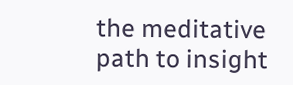the meditative path to insight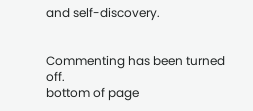and self-discovery.


Commenting has been turned off.
bottom of page